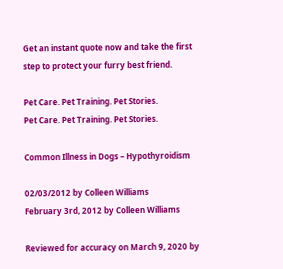Get an instant quote now and take the first step to protect your furry best friend.

Pet Care. Pet Training. Pet Stories.
Pet Care. Pet Training. Pet Stories.

Common Illness in Dogs – Hypothyroidism

02/03/2012 by Colleen Williams
February 3rd, 2012 by Colleen Williams

Reviewed for accuracy on March 9, 2020 by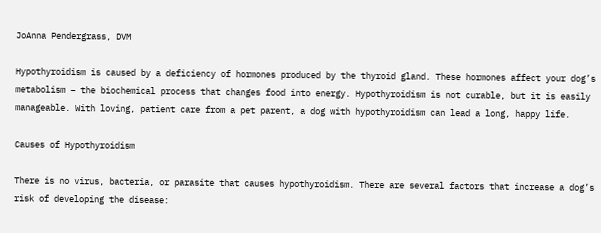JoAnna Pendergrass, DVM

Hypothyroidism is caused by a deficiency of hormones produced by the thyroid gland. These hormones affect your dog’s metabolism – the biochemical process that changes food into energy. Hypothyroidism is not curable, but it is easily manageable. With loving, patient care from a pet parent, a dog with hypothyroidism can lead a long, happy life.

Causes of Hypothyroidism

There is no virus, bacteria, or parasite that causes hypothyroidism. There are several factors that increase a dog’s risk of developing the disease: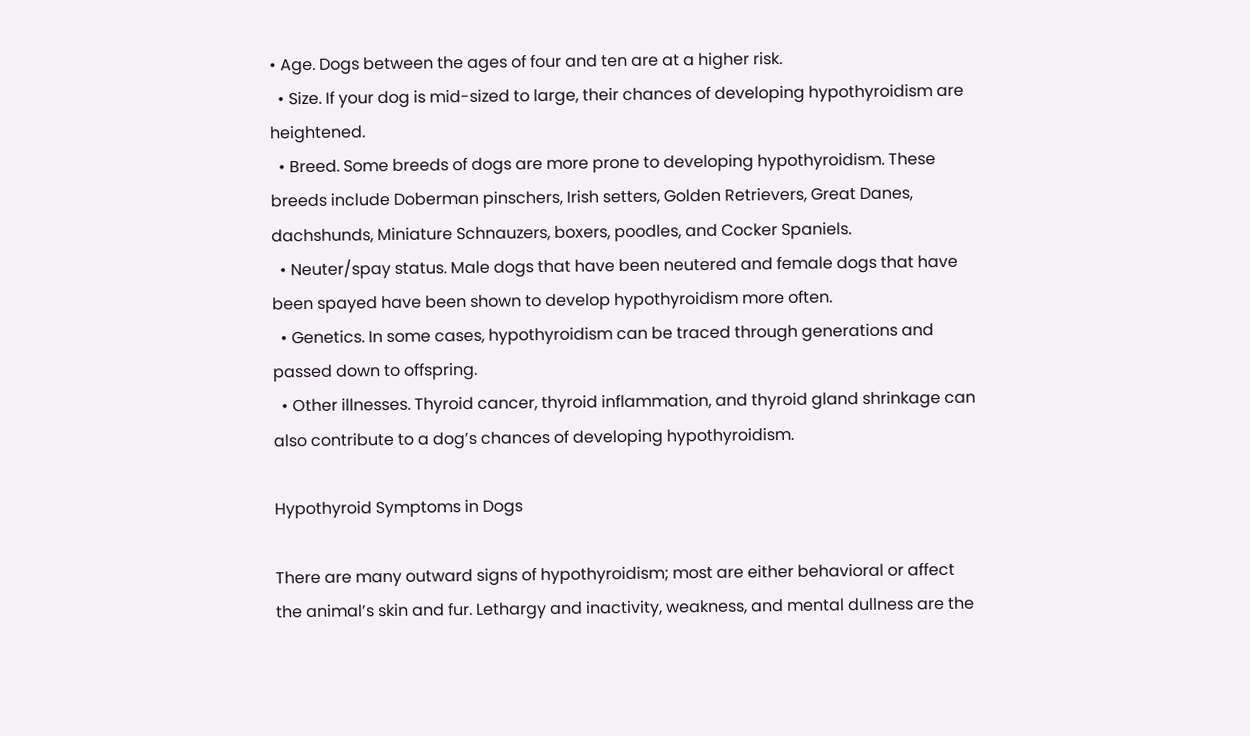• Age. Dogs between the ages of four and ten are at a higher risk.
  • Size. If your dog is mid-sized to large, their chances of developing hypothyroidism are heightened.
  • Breed. Some breeds of dogs are more prone to developing hypothyroidism. These breeds include Doberman pinschers, Irish setters, Golden Retrievers, Great Danes, dachshunds, Miniature Schnauzers, boxers, poodles, and Cocker Spaniels.
  • Neuter/spay status. Male dogs that have been neutered and female dogs that have been spayed have been shown to develop hypothyroidism more often.
  • Genetics. In some cases, hypothyroidism can be traced through generations and passed down to offspring.
  • Other illnesses. Thyroid cancer, thyroid inflammation, and thyroid gland shrinkage can also contribute to a dog’s chances of developing hypothyroidism.

Hypothyroid Symptoms in Dogs

There are many outward signs of hypothyroidism; most are either behavioral or affect the animal’s skin and fur. Lethargy and inactivity, weakness, and mental dullness are the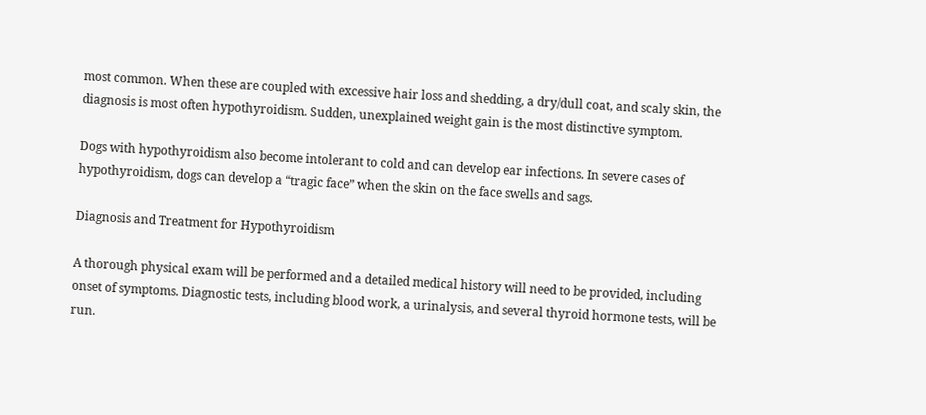most common. When these are coupled with excessive hair loss and shedding, a dry/dull coat, and scaly skin, the diagnosis is most often hypothyroidism. Sudden, unexplained weight gain is the most distinctive symptom.

Dogs with hypothyroidism also become intolerant to cold and can develop ear infections. In severe cases of hypothyroidism, dogs can develop a “tragic face” when the skin on the face swells and sags.

Diagnosis and Treatment for Hypothyroidism

A thorough physical exam will be performed and a detailed medical history will need to be provided, including onset of symptoms. Diagnostic tests, including blood work, a urinalysis, and several thyroid hormone tests, will be run.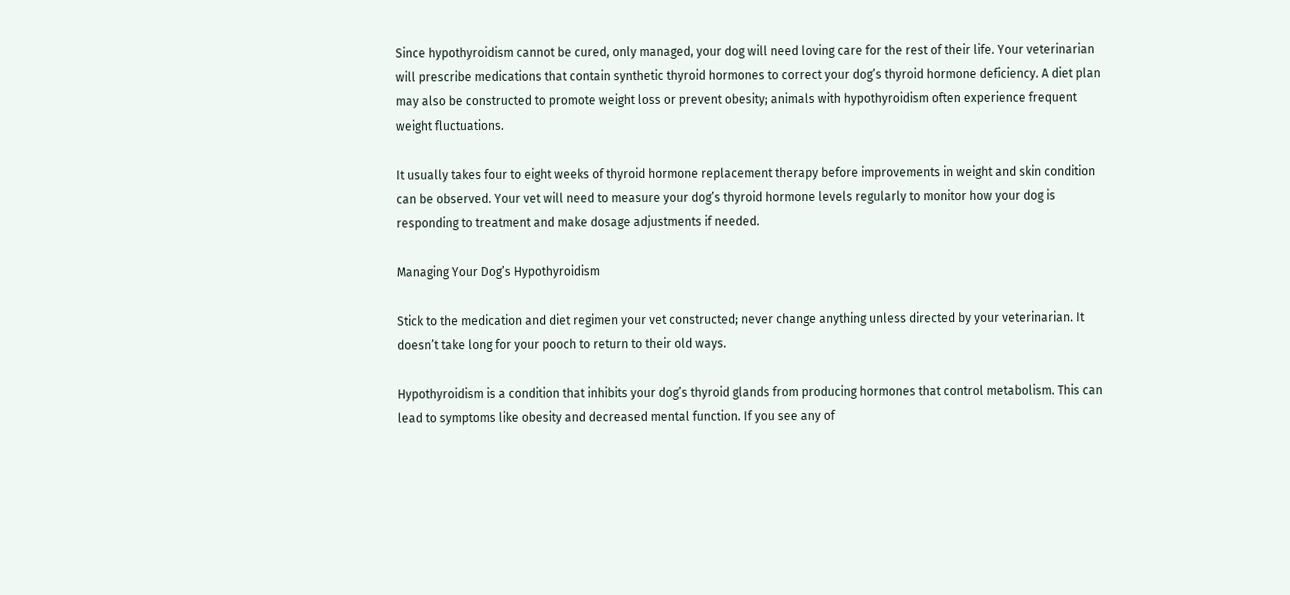Since hypothyroidism cannot be cured, only managed, your dog will need loving care for the rest of their life. Your veterinarian will prescribe medications that contain synthetic thyroid hormones to correct your dog’s thyroid hormone deficiency. A diet plan may also be constructed to promote weight loss or prevent obesity; animals with hypothyroidism often experience frequent weight fluctuations.

It usually takes four to eight weeks of thyroid hormone replacement therapy before improvements in weight and skin condition can be observed. Your vet will need to measure your dog’s thyroid hormone levels regularly to monitor how your dog is responding to treatment and make dosage adjustments if needed.

Managing Your Dog’s Hypothyroidism

Stick to the medication and diet regimen your vet constructed; never change anything unless directed by your veterinarian. It doesn’t take long for your pooch to return to their old ways.

Hypothyroidism is a condition that inhibits your dog’s thyroid glands from producing hormones that control metabolism. This can lead to symptoms like obesity and decreased mental function. If you see any of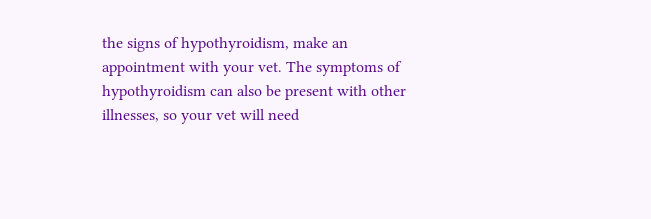the signs of hypothyroidism, make an appointment with your vet. The symptoms of hypothyroidism can also be present with other illnesses, so your vet will need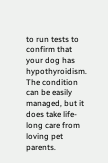to run tests to confirm that your dog has hypothyroidism. The condition can be easily managed, but it does take life-long care from loving pet parents.